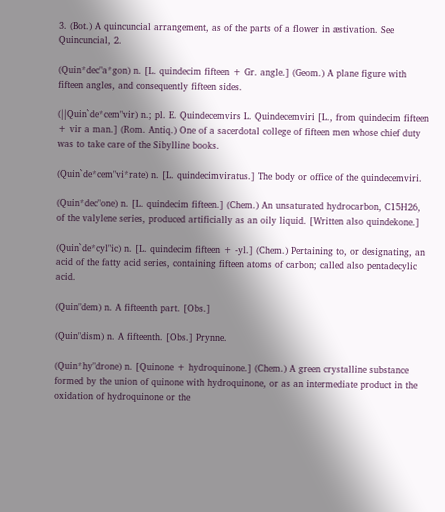3. (Bot.) A quincuncial arrangement, as of the parts of a flower in æstivation. See Quincuncial, 2.

(Quin*dec"a*gon) n. [L. quindecim fifteen + Gr. angle.] (Geom.) A plane figure with fifteen angles, and consequently fifteen sides.

(||Quin`de*cem"vir) n.; pl. E. Quindecemvirs L. Quindecemviri [L., from quindecim fifteen + vir a man.] (Rom. Antiq.) One of a sacerdotal college of fifteen men whose chief duty was to take care of the Sibylline books.

(Quin`de*cem"vi*rate) n. [L. quindecimviratus.] The body or office of the quindecemviri.

(Quin*dec"one) n. [L. quindecim fifteen.] (Chem.) An unsaturated hydrocarbon, C15H26, of the valylene series, produced artificially as an oily liquid. [Written also quindekone.]

(Quin`de*cyl"ic) n. [L. quindecim fifteen + -yl.] (Chem.) Pertaining to, or designating, an acid of the fatty acid series, containing fifteen atoms of carbon; called also pentadecylic acid.

(Quin"dem) n. A fifteenth part. [Obs.]

(Quin"dism) n. A fifteenth. [Obs.] Prynne.

(Quin*hy"drone) n. [Quinone + hydroquinone.] (Chem.) A green crystalline substance formed by the union of quinone with hydroquinone, or as an intermediate product in the oxidation of hydroquinone or the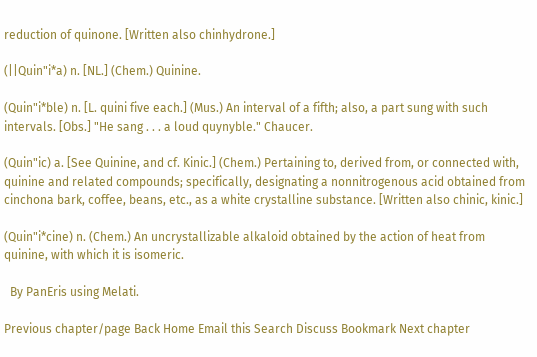reduction of quinone. [Written also chinhydrone.]

(||Quin"i*a) n. [NL.] (Chem.) Quinine.

(Quin"i*ble) n. [L. quini five each.] (Mus.) An interval of a fifth; also, a part sung with such intervals. [Obs.] "He sang . . . a loud quynyble." Chaucer.

(Quin"ic) a. [See Quinine, and cf. Kinic.] (Chem.) Pertaining to, derived from, or connected with, quinine and related compounds; specifically, designating a nonnitrogenous acid obtained from cinchona bark, coffee, beans, etc., as a white crystalline substance. [Written also chinic, kinic.]

(Quin"i*cine) n. (Chem.) An uncrystallizable alkaloid obtained by the action of heat from quinine, with which it is isomeric.

  By PanEris using Melati.

Previous chapter/page Back Home Email this Search Discuss Bookmark Next chapter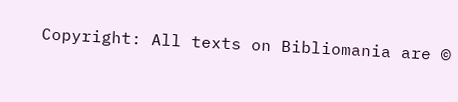Copyright: All texts on Bibliomania are ©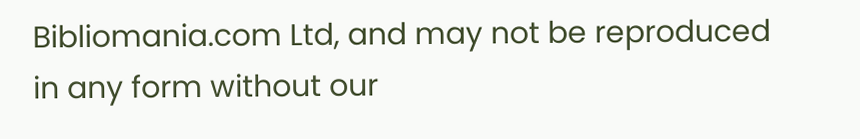Bibliomania.com Ltd, and may not be reproduced in any form without our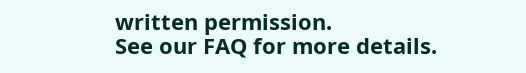written permission.
See our FAQ for more details.